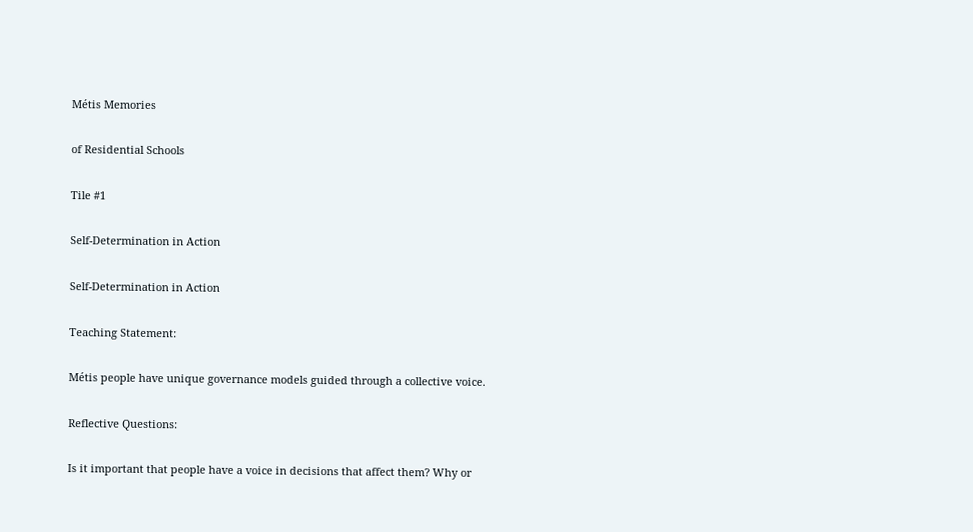Métis Memories

of Residential Schools

Tile #1

Self-Determination in Action

Self-Determination in Action

Teaching Statement:

Métis people have unique governance models guided through a collective voice.

Reflective Questions:

Is it important that people have a voice in decisions that affect them? Why or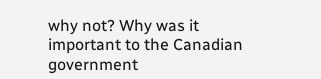why not? Why was it important to the Canadian government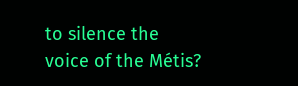to silence the voice of the Métis?